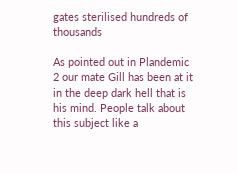gates sterilised hundreds of thousands

As pointed out in Plandemic 2 our mate Gill has been at it in the deep dark hell that is his mind. People talk about this subject like a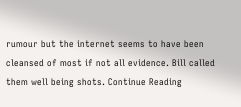rumour but the internet seems to have been cleansed of most if not all evidence. Bill called them well being shots. Continue Reading